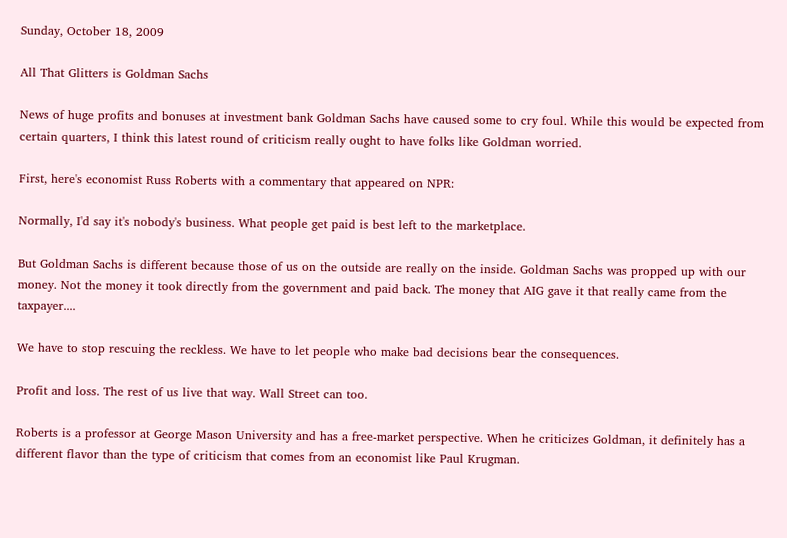Sunday, October 18, 2009

All That Glitters is Goldman Sachs

News of huge profits and bonuses at investment bank Goldman Sachs have caused some to cry foul. While this would be expected from certain quarters, I think this latest round of criticism really ought to have folks like Goldman worried.

First, here's economist Russ Roberts with a commentary that appeared on NPR:

Normally, I'd say it's nobody's business. What people get paid is best left to the marketplace.

But Goldman Sachs is different because those of us on the outside are really on the inside. Goldman Sachs was propped up with our money. Not the money it took directly from the government and paid back. The money that AIG gave it that really came from the taxpayer....

We have to stop rescuing the reckless. We have to let people who make bad decisions bear the consequences.

Profit and loss. The rest of us live that way. Wall Street can too.

Roberts is a professor at George Mason University and has a free-market perspective. When he criticizes Goldman, it definitely has a different flavor than the type of criticism that comes from an economist like Paul Krugman.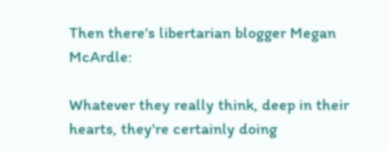Then there's libertarian blogger Megan McArdle:

Whatever they really think, deep in their hearts, they're certainly doing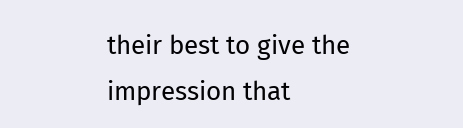their best to give the impression that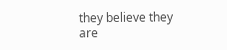they believe they are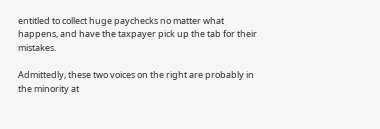entitled to collect huge paychecks no matter what happens, and have the taxpayer pick up the tab for their mistakes.

Admittedly, these two voices on the right are probably in the minority at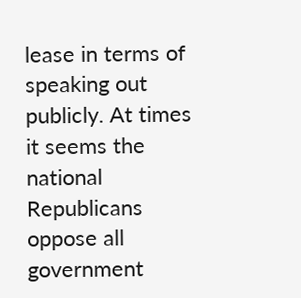lease in terms of speaking out publicly. At times it seems the national Republicans oppose all government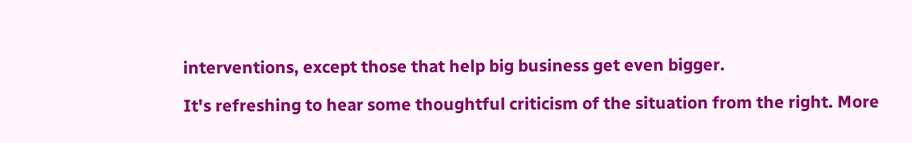interventions, except those that help big business get even bigger.

It's refreshing to hear some thoughtful criticism of the situation from the right. More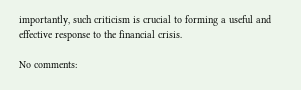importantly, such criticism is crucial to forming a useful and effective response to the financial crisis.

No comments: